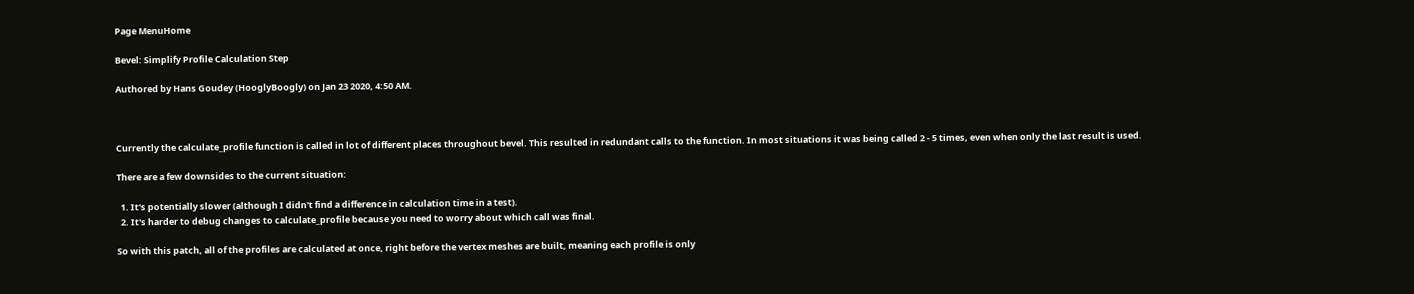Page MenuHome

Bevel: Simplify Profile Calculation Step

Authored by Hans Goudey (HooglyBoogly) on Jan 23 2020, 4:50 AM.



Currently the calculate_profile function is called in lot of different places throughout bevel. This resulted in redundant calls to the function. In most situations it was being called 2 - 5 times, even when only the last result is used.

There are a few downsides to the current situation:

  1. It's potentially slower (although I didn't find a difference in calculation time in a test).
  2. It's harder to debug changes to calculate_profile because you need to worry about which call was final.

So with this patch, all of the profiles are calculated at once, right before the vertex meshes are built, meaning each profile is only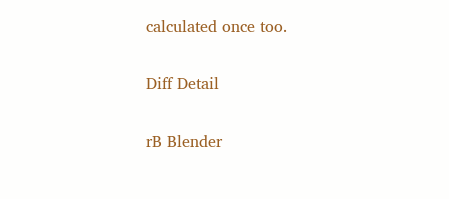calculated once too.

Diff Detail

rB Blender